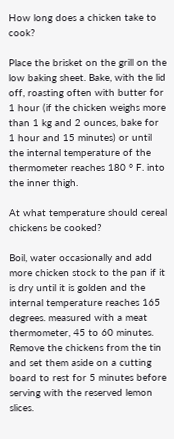How long does a chicken take to cook?

Place the brisket on the grill on the low baking sheet. Bake, with the lid off, roasting often with butter for 1 hour (if the chicken weighs more than 1 kg and 2 ounces, bake for 1 hour and 15 minutes) or until the internal temperature of the thermometer reaches 180 ° F. into the inner thigh.

At what temperature should cereal chickens be cooked?

Boil, water occasionally and add more chicken stock to the pan if it is dry until it is golden and the internal temperature reaches 165 degrees. measured with a meat thermometer, 45 to 60 minutes. Remove the chickens from the tin and set them aside on a cutting board to rest for 5 minutes before serving with the reserved lemon slices.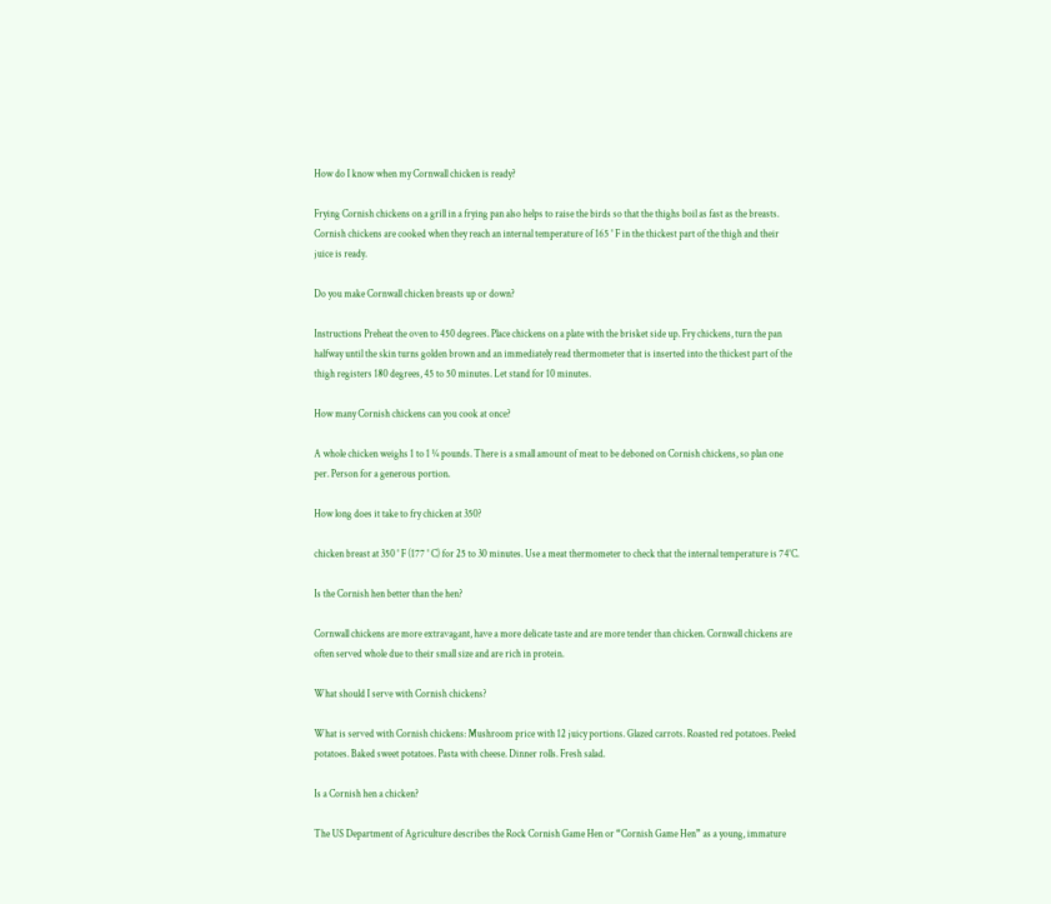How do I know when my Cornwall chicken is ready?

Frying Cornish chickens on a grill in a frying pan also helps to raise the birds so that the thighs boil as fast as the breasts. Cornish chickens are cooked when they reach an internal temperature of 165 ° F in the thickest part of the thigh and their juice is ready.

Do you make Cornwall chicken breasts up or down?

Instructions Preheat the oven to 450 degrees. Place chickens on a plate with the brisket side up. Fry chickens, turn the pan halfway until the skin turns golden brown and an immediately read thermometer that is inserted into the thickest part of the thigh registers 180 degrees, 45 to 50 minutes. Let stand for 10 minutes.

How many Cornish chickens can you cook at once?

A whole chicken weighs 1 to 1 ¼ pounds. There is a small amount of meat to be deboned on Cornish chickens, so plan one per. Person for a generous portion.

How long does it take to fry chicken at 350?

chicken breast at 350 ° F (177 ° C) for 25 to 30 minutes. Use a meat thermometer to check that the internal temperature is 74˚C.

Is the Cornish hen better than the hen?

Cornwall chickens are more extravagant, have a more delicate taste and are more tender than chicken. Cornwall chickens are often served whole due to their small size and are rich in protein.

What should I serve with Cornish chickens?

What is served with Cornish chickens: Mushroom price with 12 juicy portions. Glazed carrots. Roasted red potatoes. Peeled potatoes. Baked sweet potatoes. Pasta with cheese. Dinner rolls. Fresh salad.

Is a Cornish hen a chicken?

The US Department of Agriculture describes the Rock Cornish Game Hen or “Cornish Game Hen” as a young, immature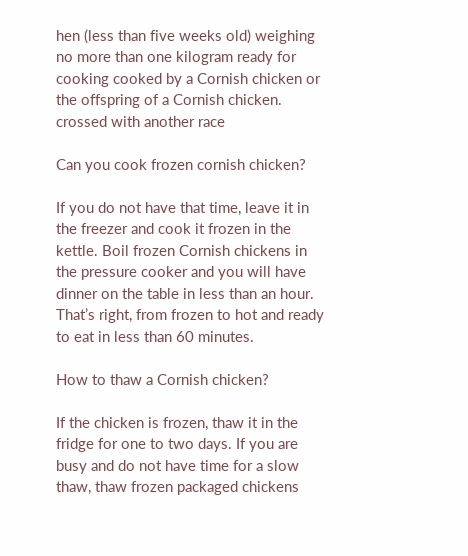hen (less than five weeks old) weighing no more than one kilogram ready for cooking cooked by a Cornish chicken or the offspring of a Cornish chicken. crossed with another race

Can you cook frozen cornish chicken?

If you do not have that time, leave it in the freezer and cook it frozen in the kettle. Boil frozen Cornish chickens in the pressure cooker and you will have dinner on the table in less than an hour. That’s right, from frozen to hot and ready to eat in less than 60 minutes.

How to thaw a Cornish chicken?

If the chicken is frozen, thaw it in the fridge for one to two days. If you are busy and do not have time for a slow thaw, thaw frozen packaged chickens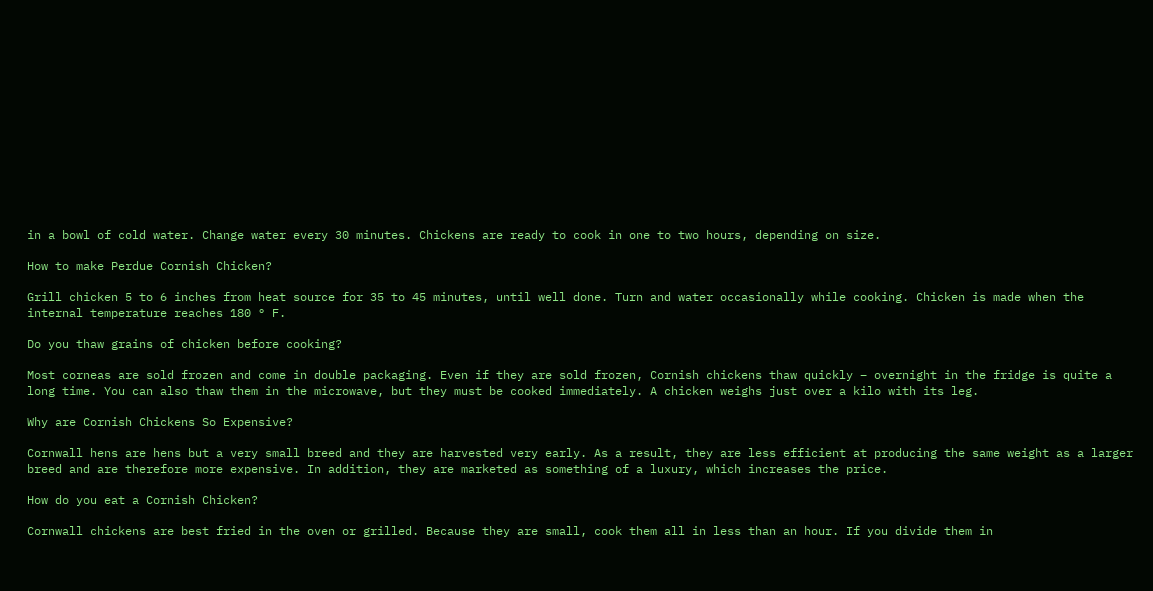in a bowl of cold water. Change water every 30 minutes. Chickens are ready to cook in one to two hours, depending on size.

How to make Perdue Cornish Chicken?

Grill chicken 5 to 6 inches from heat source for 35 to 45 minutes, until well done. Turn and water occasionally while cooking. Chicken is made when the internal temperature reaches 180 ° F.

Do you thaw grains of chicken before cooking?

Most corneas are sold frozen and come in double packaging. Even if they are sold frozen, Cornish chickens thaw quickly – overnight in the fridge is quite a long time. You can also thaw them in the microwave, but they must be cooked immediately. A chicken weighs just over a kilo with its leg.

Why are Cornish Chickens So Expensive?

Cornwall hens are hens but a very small breed and they are harvested very early. As a result, they are less efficient at producing the same weight as a larger breed and are therefore more expensive. In addition, they are marketed as something of a luxury, which increases the price.

How do you eat a Cornish Chicken?

Cornwall chickens are best fried in the oven or grilled. Because they are small, cook them all in less than an hour. If you divide them in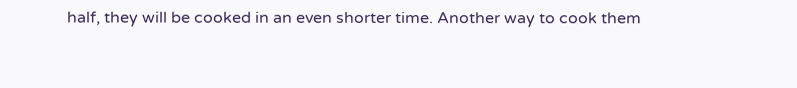half, they will be cooked in an even shorter time. Another way to cook them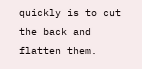quickly is to cut the back and flatten them.